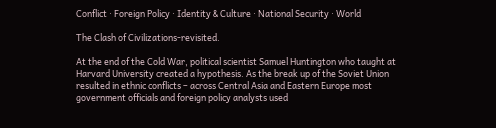Conflict · Foreign Policy · Identity & Culture · National Security · World

The Clash of Civilizations-revisited.

At the end of the Cold War, political scientist Samuel Huntington who taught at Harvard University created a hypothesis. As the break up of the Soviet Union resulted in ethnic conflicts – across Central Asia and Eastern Europe most government officials and foreign policy analysts used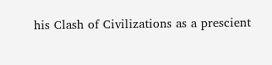his Clash of Civilizations as a prescient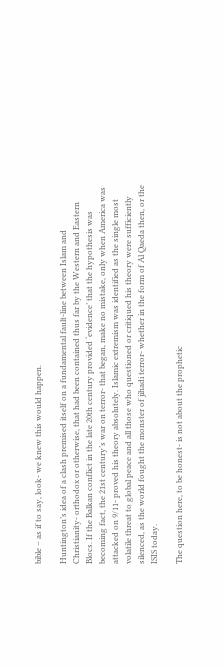bible – as if to say, look- we knew this would happen.

Huntington’s idea of a clash premised itself on a fundamental fault-line between Islam and Christianity- orthodox or otherwise, that had been contained thus far by the Western and Eastern Blocs. If the Balkan conflict in the late 20th century provided ‘evidence’ that the hypothesis was becoming fact, the 21st century’s war on terror- that began, make no mistake, only when America was attacked on 9/11- proved his theory absolutely. Islamic extremism was identified as the single most volatile threat to global peace and all those who questioned or critiqued his theory were sufficiently silenced, as the world fought the monster of jihadi terror- whether in the form of Al Qaeda then, or the ISIS today.

The question here, to be honest- is not about the prophetic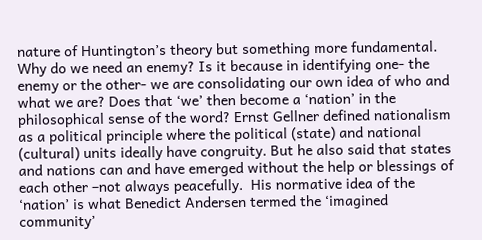nature of Huntington’s theory but something more fundamental. Why do we need an enemy? Is it because in identifying one- the enemy or the other- we are consolidating our own idea of who and what we are? Does that ‘we’ then become a ‘nation’ in the philosophical sense of the word? Ernst Gellner defined nationalism as a political principle where the political (state) and national (cultural) units ideally have congruity. But he also said that states and nations can and have emerged without the help or blessings of each other –not always peacefully.  His normative idea of the ‘nation’ is what Benedict Andersen termed the ‘imagined community’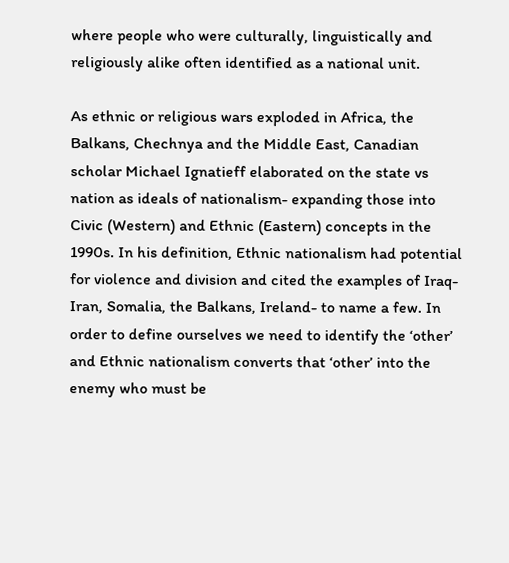where people who were culturally, linguistically and religiously alike often identified as a national unit.

As ethnic or religious wars exploded in Africa, the Balkans, Chechnya and the Middle East, Canadian scholar Michael Ignatieff elaborated on the state vs nation as ideals of nationalism- expanding those into Civic (Western) and Ethnic (Eastern) concepts in the 1990s. In his definition, Ethnic nationalism had potential for violence and division and cited the examples of Iraq-Iran, Somalia, the Balkans, Ireland- to name a few. In order to define ourselves we need to identify the ‘other’ and Ethnic nationalism converts that ‘other’ into the enemy who must be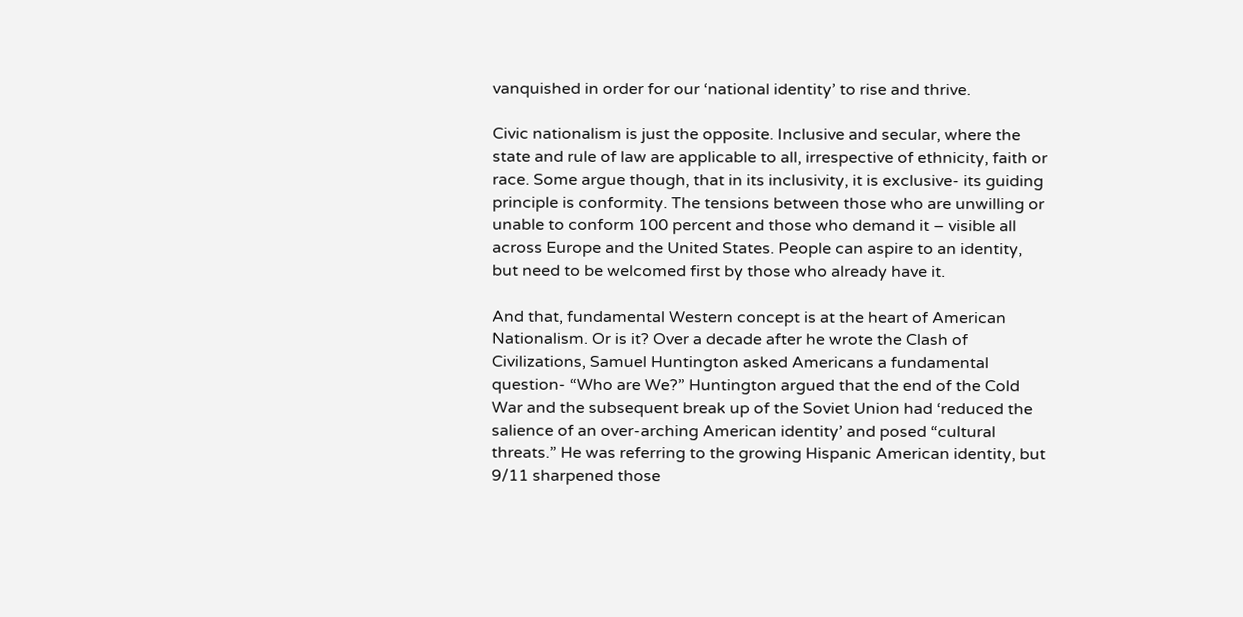vanquished in order for our ‘national identity’ to rise and thrive.

Civic nationalism is just the opposite. Inclusive and secular, where the state and rule of law are applicable to all, irrespective of ethnicity, faith or race. Some argue though, that in its inclusivity, it is exclusive- its guiding principle is conformity. The tensions between those who are unwilling or unable to conform 100 percent and those who demand it – visible all across Europe and the United States. People can aspire to an identity, but need to be welcomed first by those who already have it.

And that, fundamental Western concept is at the heart of American Nationalism. Or is it? Over a decade after he wrote the Clash of Civilizations, Samuel Huntington asked Americans a fundamental question- “Who are We?” Huntington argued that the end of the Cold War and the subsequent break up of the Soviet Union had ‘reduced the salience of an over-arching American identity’ and posed “cultural threats.” He was referring to the growing Hispanic American identity, but 9/11 sharpened those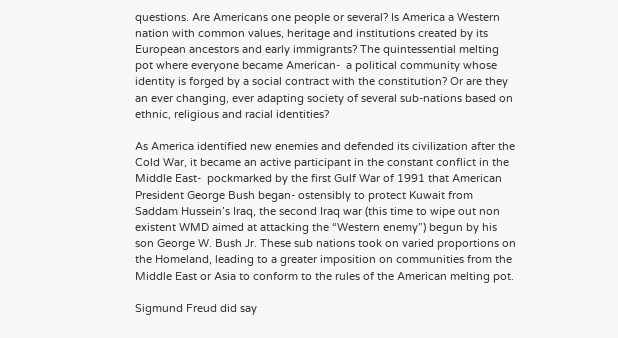questions. Are Americans one people or several? Is America a Western nation with common values, heritage and institutions created by its European ancestors and early immigrants? The quintessential melting pot where everyone became American-  a political community whose identity is forged by a social contract with the constitution? Or are they an ever changing, ever adapting society of several sub-nations based on ethnic, religious and racial identities?

As America identified new enemies and defended its civilization after the Cold War, it became an active participant in the constant conflict in the Middle East-  pockmarked by the first Gulf War of 1991 that American President George Bush began- ostensibly to protect Kuwait from Saddam Hussein’s Iraq, the second Iraq war (this time to wipe out non existent WMD aimed at attacking the “Western enemy”) begun by his son George W. Bush Jr. These sub nations took on varied proportions on the Homeland, leading to a greater imposition on communities from the Middle East or Asia to conform to the rules of the American melting pot.

Sigmund Freud did say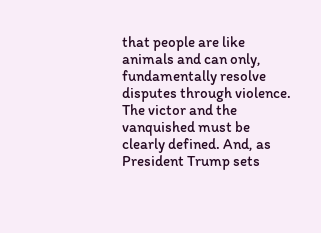that people are like animals and can only, fundamentally resolve disputes through violence. The victor and the vanquished must be clearly defined. And, as President Trump sets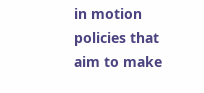in motion policies that aim to make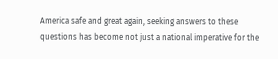America safe and great again, seeking answers to these questions has become not just a national imperative for the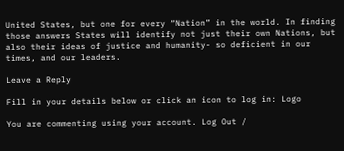United States, but one for every “Nation” in the world. In finding those answers States will identify not just their own Nations, but also their ideas of justice and humanity- so deficient in our times, and our leaders.

Leave a Reply

Fill in your details below or click an icon to log in: Logo

You are commenting using your account. Log Out /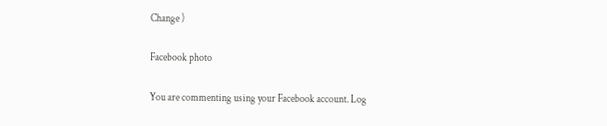Change )

Facebook photo

You are commenting using your Facebook account. Log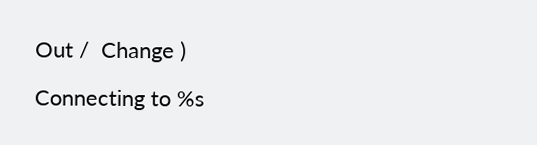Out /  Change )

Connecting to %s